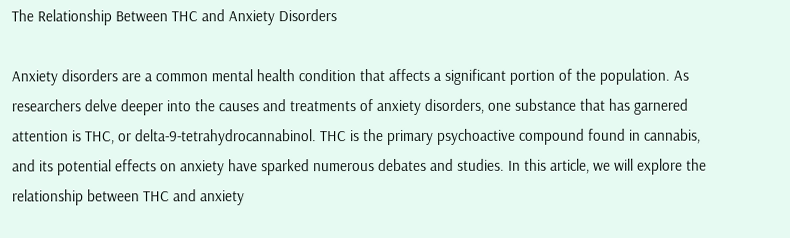The Relationship Between THC and Anxiety Disorders

Anxiety disorders are a common mental health condition that affects a significant portion of the population. As researchers delve deeper into the causes and treatments of anxiety disorders, one substance that has garnered attention is THC, or delta-9-tetrahydrocannabinol. THC is the primary psychoactive compound found in cannabis, and its potential effects on anxiety have sparked numerous debates and studies. In this article, we will explore the relationship between THC and anxiety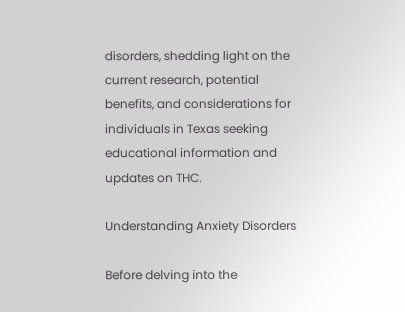disorders, shedding light on the current research, potential benefits, and considerations for individuals in Texas seeking educational information and updates on THC.

Understanding Anxiety Disorders

Before delving into the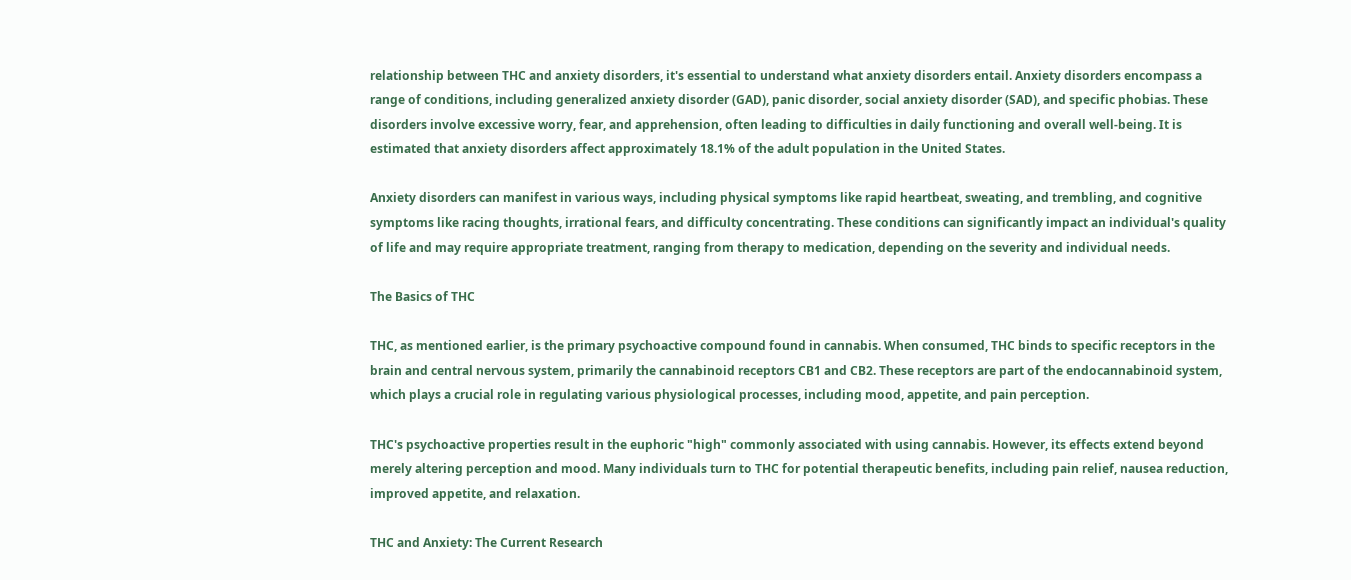relationship between THC and anxiety disorders, it's essential to understand what anxiety disorders entail. Anxiety disorders encompass a range of conditions, including generalized anxiety disorder (GAD), panic disorder, social anxiety disorder (SAD), and specific phobias. These disorders involve excessive worry, fear, and apprehension, often leading to difficulties in daily functioning and overall well-being. It is estimated that anxiety disorders affect approximately 18.1% of the adult population in the United States.

Anxiety disorders can manifest in various ways, including physical symptoms like rapid heartbeat, sweating, and trembling, and cognitive symptoms like racing thoughts, irrational fears, and difficulty concentrating. These conditions can significantly impact an individual's quality of life and may require appropriate treatment, ranging from therapy to medication, depending on the severity and individual needs.

The Basics of THC

THC, as mentioned earlier, is the primary psychoactive compound found in cannabis. When consumed, THC binds to specific receptors in the brain and central nervous system, primarily the cannabinoid receptors CB1 and CB2. These receptors are part of the endocannabinoid system, which plays a crucial role in regulating various physiological processes, including mood, appetite, and pain perception.

THC's psychoactive properties result in the euphoric "high" commonly associated with using cannabis. However, its effects extend beyond merely altering perception and mood. Many individuals turn to THC for potential therapeutic benefits, including pain relief, nausea reduction, improved appetite, and relaxation.

THC and Anxiety: The Current Research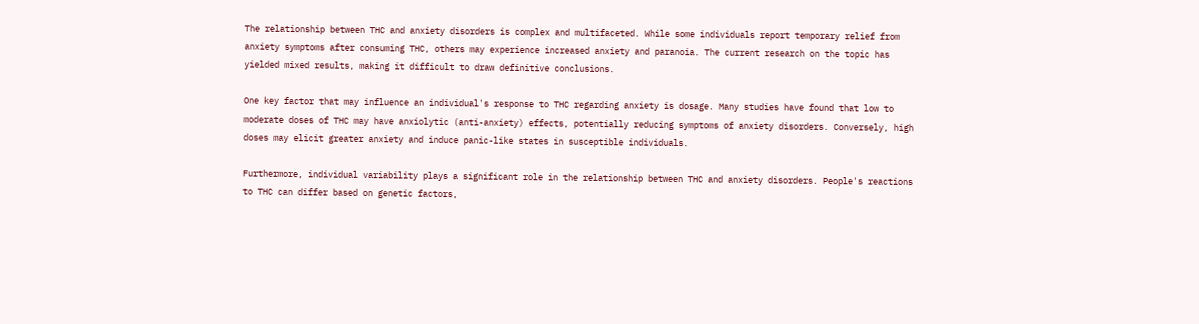The relationship between THC and anxiety disorders is complex and multifaceted. While some individuals report temporary relief from anxiety symptoms after consuming THC, others may experience increased anxiety and paranoia. The current research on the topic has yielded mixed results, making it difficult to draw definitive conclusions.

One key factor that may influence an individual's response to THC regarding anxiety is dosage. Many studies have found that low to moderate doses of THC may have anxiolytic (anti-anxiety) effects, potentially reducing symptoms of anxiety disorders. Conversely, high doses may elicit greater anxiety and induce panic-like states in susceptible individuals.

Furthermore, individual variability plays a significant role in the relationship between THC and anxiety disorders. People's reactions to THC can differ based on genetic factors,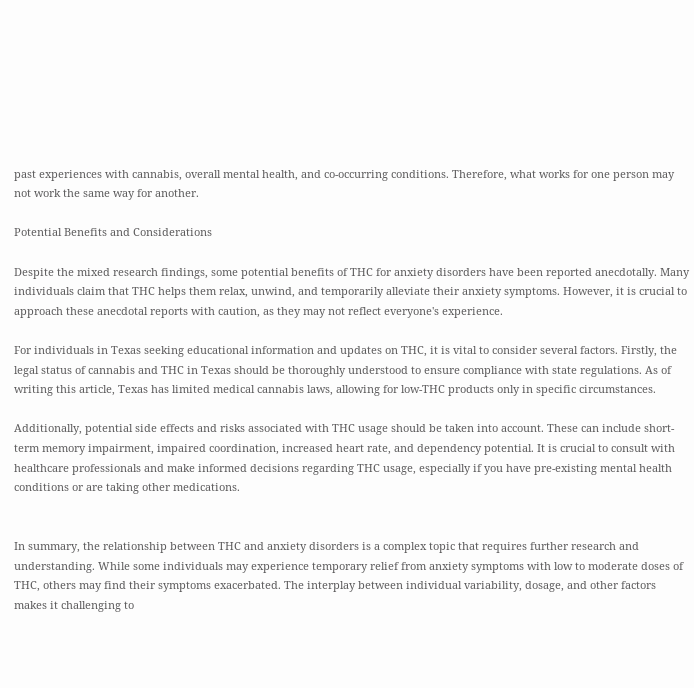past experiences with cannabis, overall mental health, and co-occurring conditions. Therefore, what works for one person may not work the same way for another.

Potential Benefits and Considerations

Despite the mixed research findings, some potential benefits of THC for anxiety disorders have been reported anecdotally. Many individuals claim that THC helps them relax, unwind, and temporarily alleviate their anxiety symptoms. However, it is crucial to approach these anecdotal reports with caution, as they may not reflect everyone's experience.

For individuals in Texas seeking educational information and updates on THC, it is vital to consider several factors. Firstly, the legal status of cannabis and THC in Texas should be thoroughly understood to ensure compliance with state regulations. As of writing this article, Texas has limited medical cannabis laws, allowing for low-THC products only in specific circumstances.

Additionally, potential side effects and risks associated with THC usage should be taken into account. These can include short-term memory impairment, impaired coordination, increased heart rate, and dependency potential. It is crucial to consult with healthcare professionals and make informed decisions regarding THC usage, especially if you have pre-existing mental health conditions or are taking other medications.


In summary, the relationship between THC and anxiety disorders is a complex topic that requires further research and understanding. While some individuals may experience temporary relief from anxiety symptoms with low to moderate doses of THC, others may find their symptoms exacerbated. The interplay between individual variability, dosage, and other factors makes it challenging to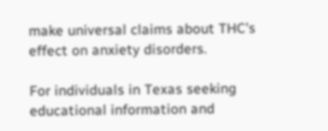make universal claims about THC's effect on anxiety disorders.

For individuals in Texas seeking educational information and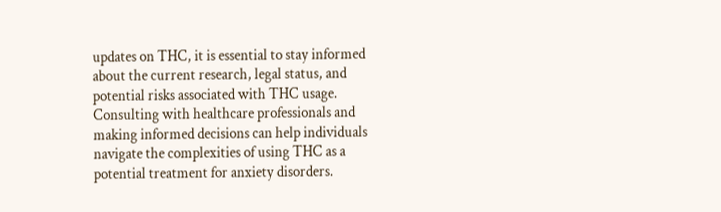updates on THC, it is essential to stay informed about the current research, legal status, and potential risks associated with THC usage. Consulting with healthcare professionals and making informed decisions can help individuals navigate the complexities of using THC as a potential treatment for anxiety disorders.